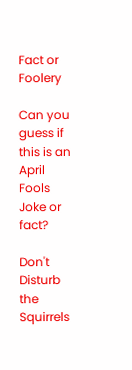Fact or Foolery

Can you guess if this is an April Fools Joke or fact?

Don't Disturb the Squirrels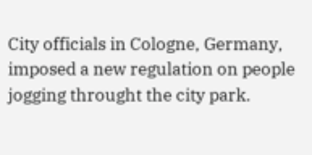City officials in Cologne, Germany, imposed a new regulation on people jogging throught the city park.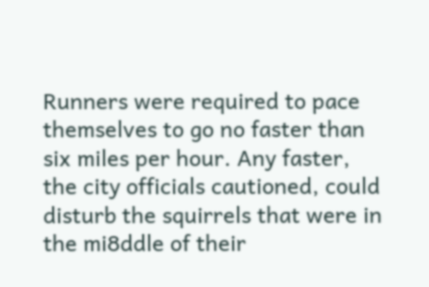Runners were required to pace themselves to go no faster than six miles per hour. Any faster, the city officials cautioned, could disturb the squirrels that were in the mi8ddle of their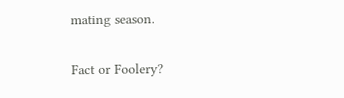mating season.

Fact or Foolery?